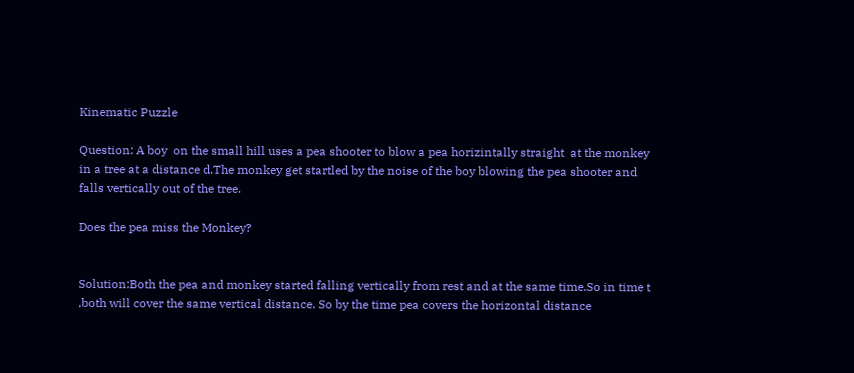Kinematic Puzzle

Question: A boy  on the small hill uses a pea shooter to blow a pea horizintally straight  at the monkey in a tree at a distance d.The monkey get startled by the noise of the boy blowing the pea shooter and falls vertically out of the tree.

Does the pea miss the Monkey?


Solution:Both the pea and monkey started falling vertically from rest and at the same time.So in time t ,both will cover the same vertical distance. So by the time pea covers the horizontal distance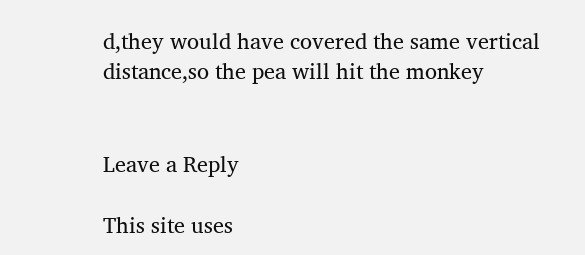d,they would have covered the same vertical distance,so the pea will hit the monkey


Leave a Reply

This site uses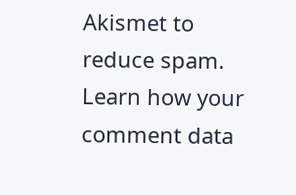Akismet to reduce spam. Learn how your comment data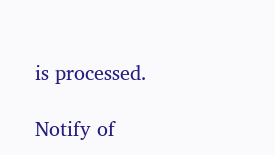is processed.

Notify of